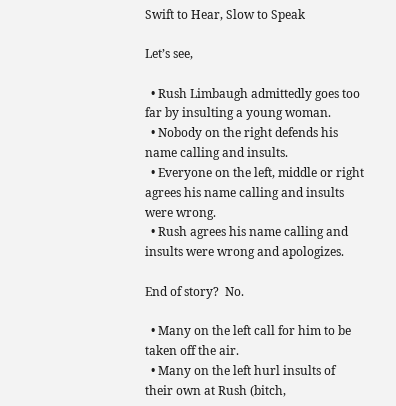Swift to Hear, Slow to Speak

Let’s see,

  • Rush Limbaugh admittedly goes too far by insulting a young woman.
  • Nobody on the right defends his name calling and insults.
  • Everyone on the left, middle or right agrees his name calling and insults were wrong.
  • Rush agrees his name calling and insults were wrong and apologizes.

End of story?  No.

  • Many on the left call for him to be taken off the air.
  • Many on the left hurl insults of their own at Rush (bitch,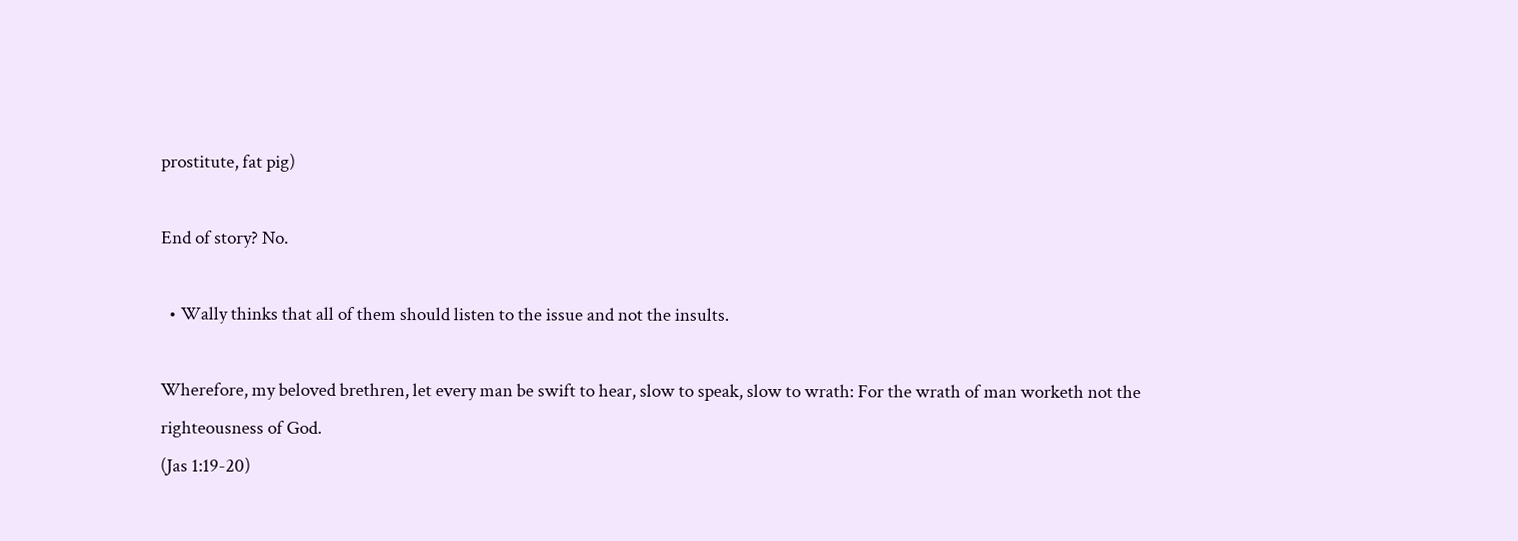prostitute, fat pig)

End of story? No.

  • Wally thinks that all of them should listen to the issue and not the insults.

Wherefore, my beloved brethren, let every man be swift to hear, slow to speak, slow to wrath: For the wrath of man worketh not the righteousness of God.
(Jas 1:19-20)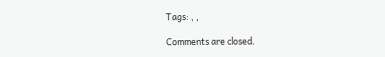Tags: , ,

Comments are closed.